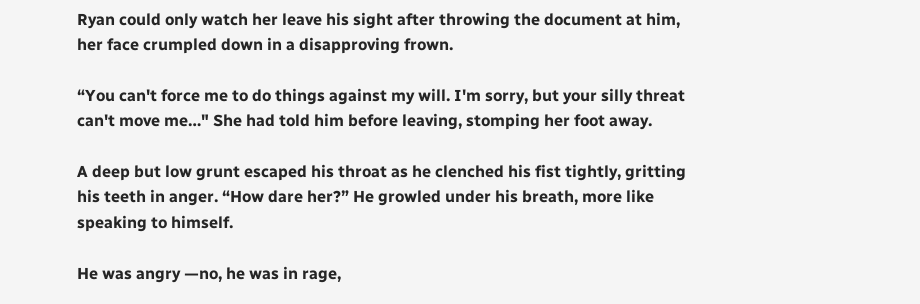Ryan could only watch her leave his sight after throwing the document at him, her face crumpled down in a disapproving frown.

“You can't force me to do things against my will. I'm sorry, but your silly threat can't move me…" She had told him before leaving, stomping her foot away.

A deep but low grunt escaped his throat as he clenched his fist tightly, gritting his teeth in anger. “How dare her?” He growled under his breath, more like speaking to himself.

He was angry —no, he was in rage,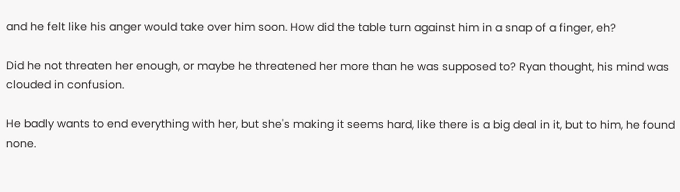and he felt like his anger would take over him soon. How did the table turn against him in a snap of a finger, eh?

Did he not threaten her enough, or maybe he threatened her more than he was supposed to? Ryan thought, his mind was clouded in confusion.

He badly wants to end everything with her, but she's making it seems hard, like there is a big deal in it, but to him, he found none.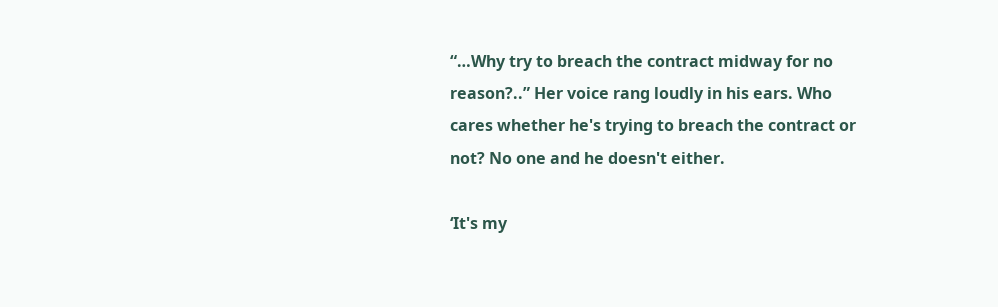“…Why try to breach the contract midway for no reason?..” Her voice rang loudly in his ears. Who cares whether he's trying to breach the contract or not? No one and he doesn't either.

‘It's my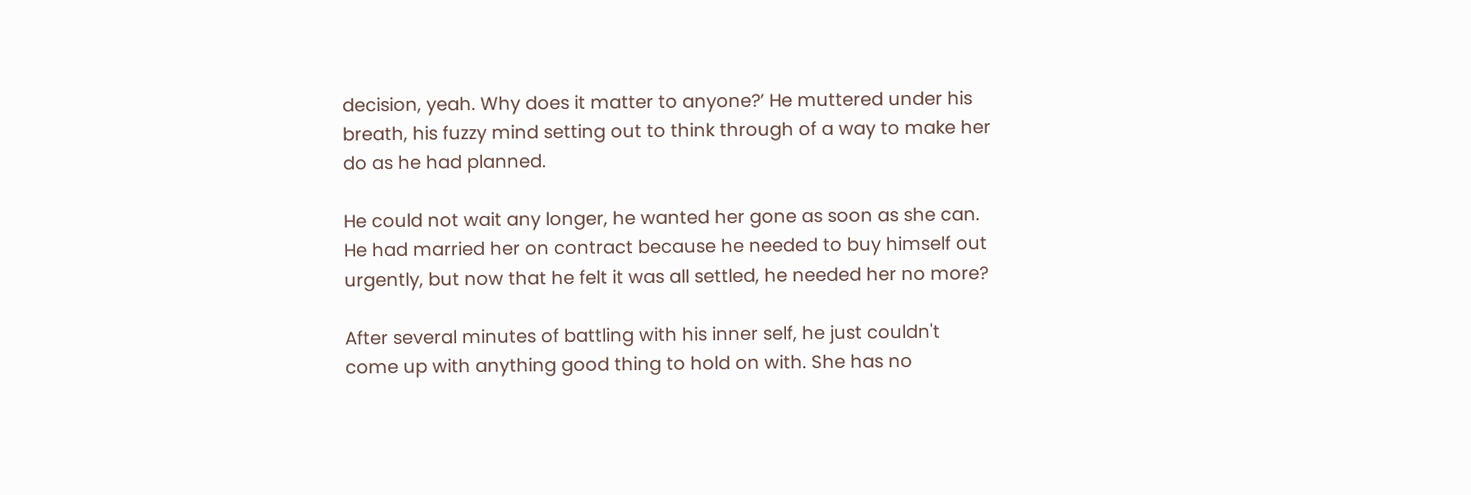decision, yeah. Why does it matter to anyone?’ He muttered under his breath, his fuzzy mind setting out to think through of a way to make her do as he had planned.

He could not wait any longer, he wanted her gone as soon as she can. He had married her on contract because he needed to buy himself out urgently, but now that he felt it was all settled, he needed her no more?

After several minutes of battling with his inner self, he just couldn't come up with anything good thing to hold on with. She has no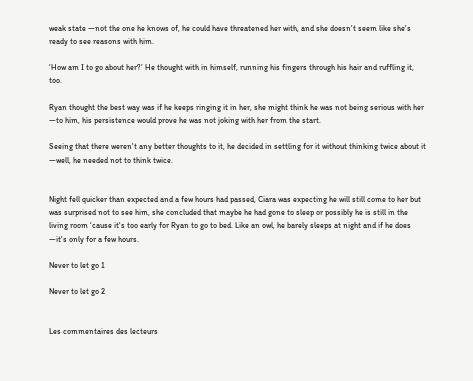weak state —not the one he knows of, he could have threatened her with, and she doesn't seem like she's ready to see reasons with him.

‘How am I to go about her?’ He thought with in himself, running his fingers through his hair and ruffling it, too.

Ryan thought the best way was if he keeps ringing it in her, she might think he was not being serious with her —to him, his persistence would prove he was not joking with her from the start.

Seeing that there weren't any better thoughts to it, he decided in settling for it without thinking twice about it —well, he needed not to think twice.


Night fell quicker than expected and a few hours had passed, Ciara was expecting he will still come to her but was surprised not to see him, she concluded that maybe he had gone to sleep or possibly he is still in the living room ‘cause it's too early for Ryan to go to bed. Like an owl, he barely sleeps at night and if he does —it's only for a few hours.

Never to let go 1

Never to let go 2


Les commentaires des lecteurs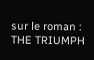sur le roman : THE TRIUMPH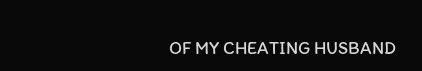OF MY CHEATING HUSBAND